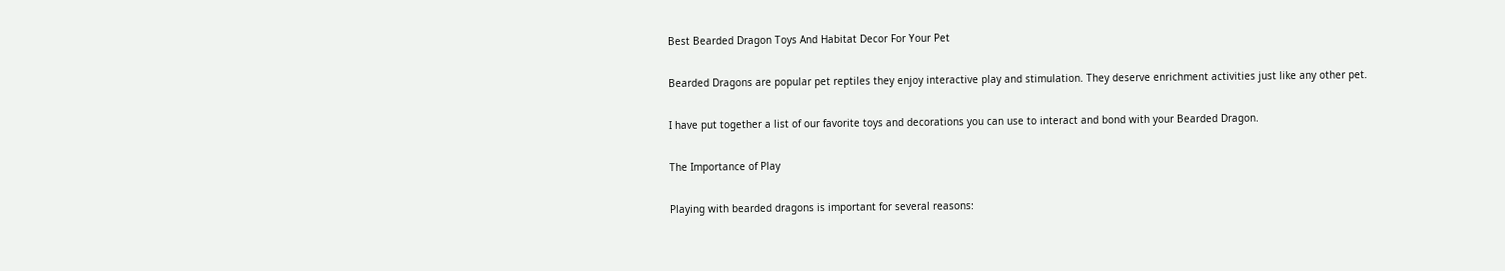Best Bearded Dragon Toys And Habitat Decor For Your Pet

Bearded Dragons are popular pet reptiles they enjoy interactive play and stimulation. They deserve enrichment activities just like any other pet.

I have put together a list of our favorite toys and decorations you can use to interact and bond with your Bearded Dragon.

The Importance of Play

Playing with bearded dragons is important for several reasons: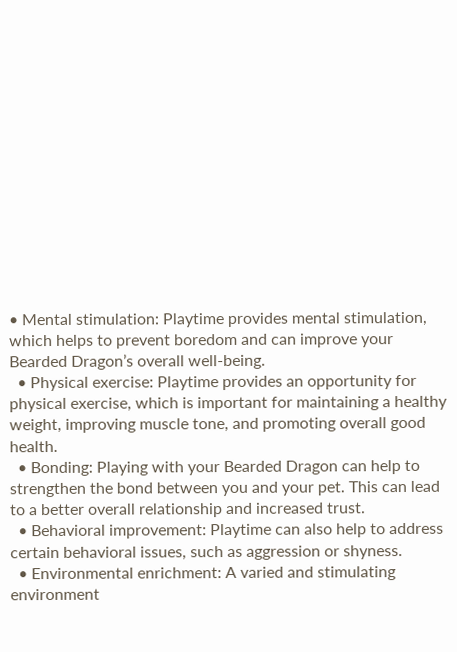• Mental stimulation: Playtime provides mental stimulation, which helps to prevent boredom and can improve your Bearded Dragon’s overall well-being.
  • Physical exercise: Playtime provides an opportunity for physical exercise, which is important for maintaining a healthy weight, improving muscle tone, and promoting overall good health.
  • Bonding: Playing with your Bearded Dragon can help to strengthen the bond between you and your pet. This can lead to a better overall relationship and increased trust.
  • Behavioral improvement: Playtime can also help to address certain behavioral issues, such as aggression or shyness.
  • Environmental enrichment: A varied and stimulating environment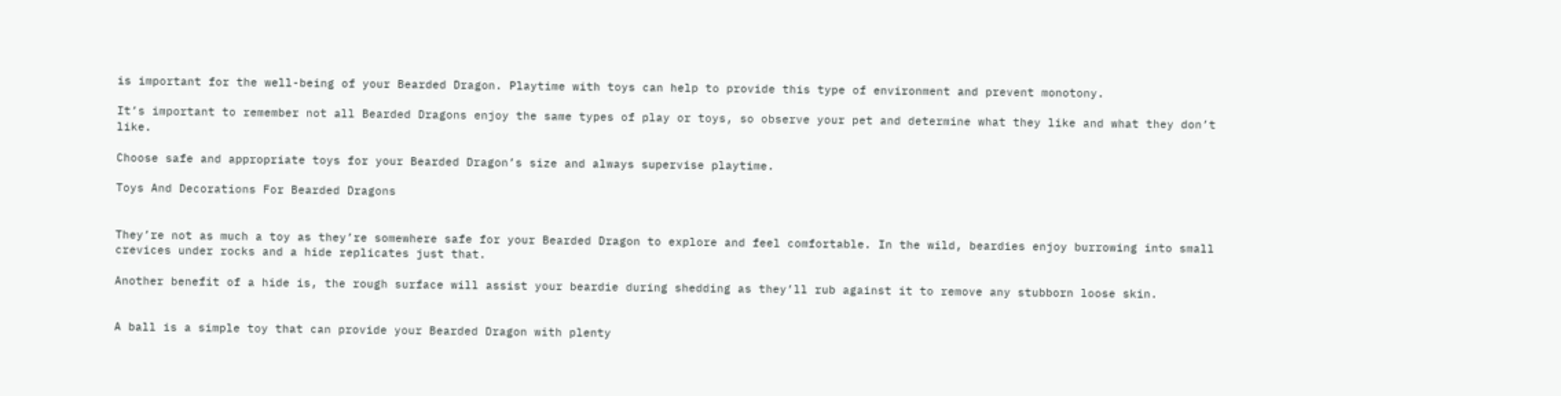is important for the well-being of your Bearded Dragon. Playtime with toys can help to provide this type of environment and prevent monotony.

It’s important to remember not all Bearded Dragons enjoy the same types of play or toys, so observe your pet and determine what they like and what they don’t like.

Choose safe and appropriate toys for your Bearded Dragon’s size and always supervise playtime.

Toys And Decorations For Bearded Dragons


They’re not as much a toy as they’re somewhere safe for your Bearded Dragon to explore and feel comfortable. In the wild, beardies enjoy burrowing into small crevices under rocks and a hide replicates just that.

Another benefit of a hide is, the rough surface will assist your beardie during shedding as they’ll rub against it to remove any stubborn loose skin.


A ball is a simple toy that can provide your Bearded Dragon with plenty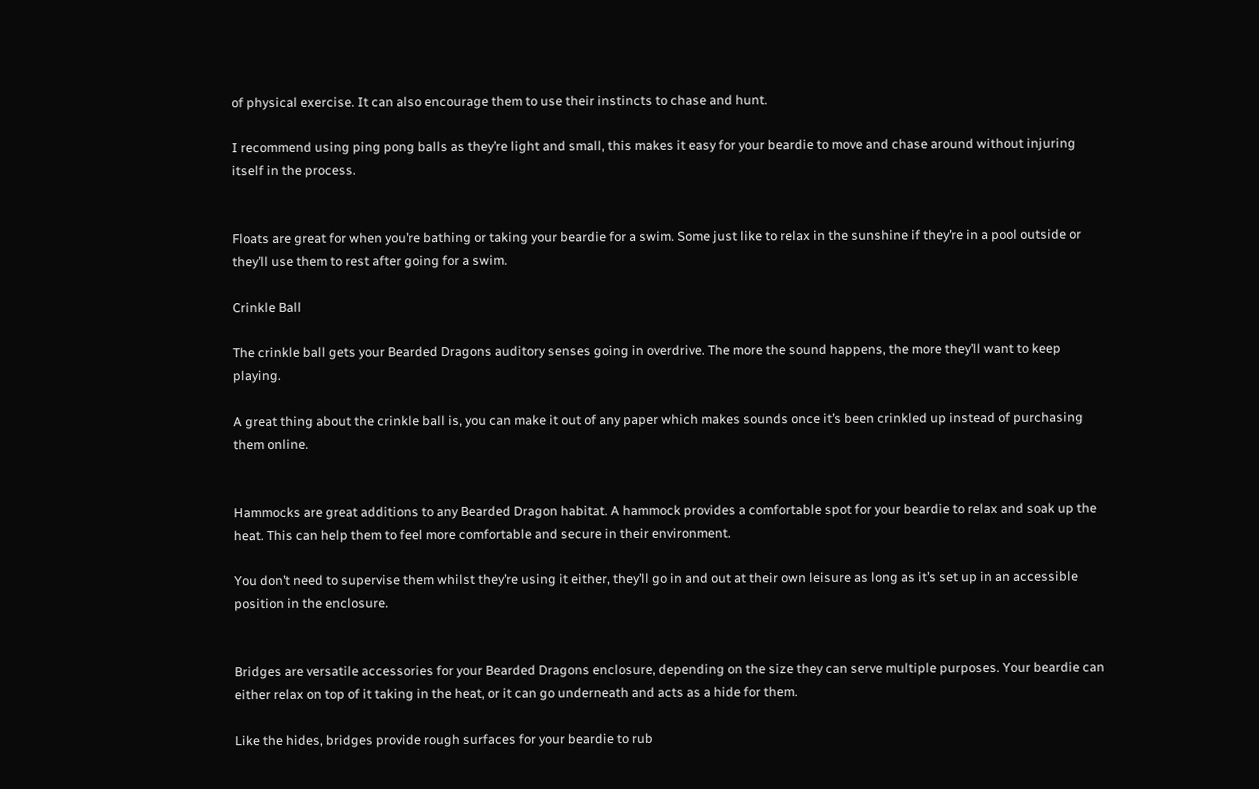of physical exercise. It can also encourage them to use their instincts to chase and hunt.

I recommend using ping pong balls as they’re light and small, this makes it easy for your beardie to move and chase around without injuring itself in the process.


Floats are great for when you’re bathing or taking your beardie for a swim. Some just like to relax in the sunshine if they’re in a pool outside or they’ll use them to rest after going for a swim.

Crinkle Ball

The crinkle ball gets your Bearded Dragons auditory senses going in overdrive. The more the sound happens, the more they’ll want to keep playing.

A great thing about the crinkle ball is, you can make it out of any paper which makes sounds once it’s been crinkled up instead of purchasing them online.


Hammocks are great additions to any Bearded Dragon habitat. A hammock provides a comfortable spot for your beardie to relax and soak up the heat. This can help them to feel more comfortable and secure in their environment.

You don’t need to supervise them whilst they’re using it either, they’ll go in and out at their own leisure as long as it’s set up in an accessible position in the enclosure.


Bridges are versatile accessories for your Bearded Dragons enclosure, depending on the size they can serve multiple purposes. Your beardie can either relax on top of it taking in the heat, or it can go underneath and acts as a hide for them.

Like the hides, bridges provide rough surfaces for your beardie to rub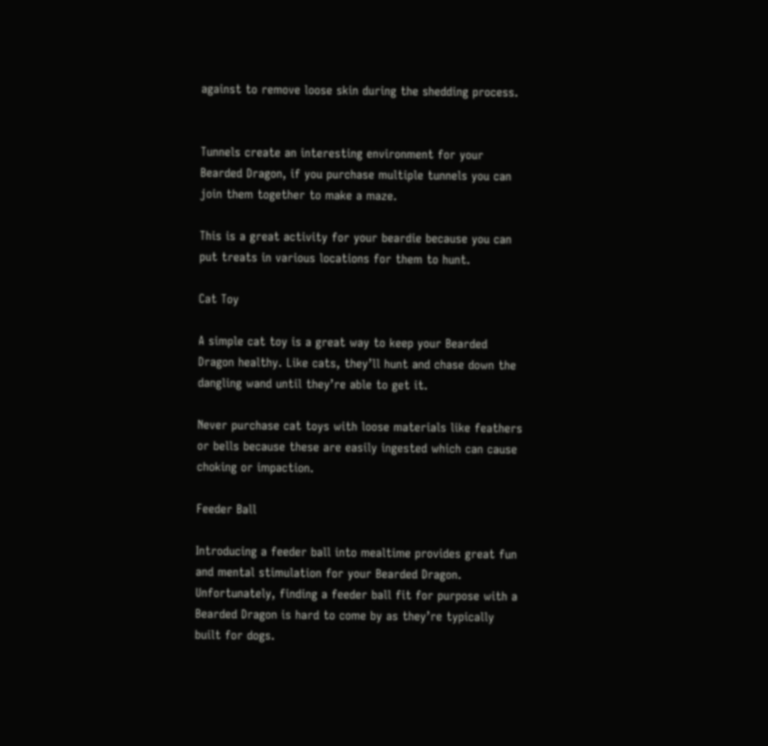against to remove loose skin during the shedding process.


Tunnels create an interesting environment for your Bearded Dragon, if you purchase multiple tunnels you can join them together to make a maze.

This is a great activity for your beardie because you can put treats in various locations for them to hunt.

Cat Toy

A simple cat toy is a great way to keep your Bearded Dragon healthy. Like cats, they’ll hunt and chase down the dangling wand until they’re able to get it.

Never purchase cat toys with loose materials like feathers or bells because these are easily ingested which can cause choking or impaction.

Feeder Ball

Introducing a feeder ball into mealtime provides great fun and mental stimulation for your Bearded Dragon. Unfortunately, finding a feeder ball fit for purpose with a Bearded Dragon is hard to come by as they’re typically built for dogs.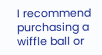I recommend purchasing a wiffle ball or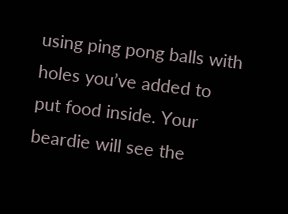using ping pong balls with holes you’ve added to put food inside. Your beardie will see the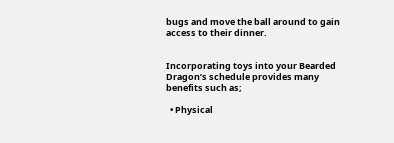bugs and move the ball around to gain access to their dinner.


Incorporating toys into your Bearded Dragon’s schedule provides many benefits such as;

  • Physical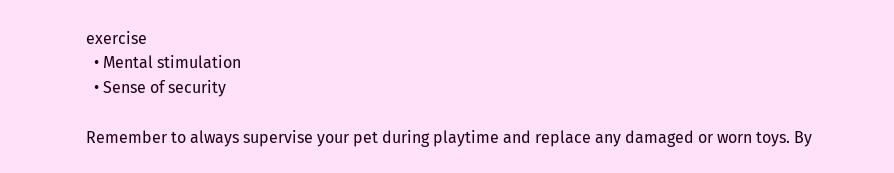exercise
  • Mental stimulation
  • Sense of security

Remember to always supervise your pet during playtime and replace any damaged or worn toys. By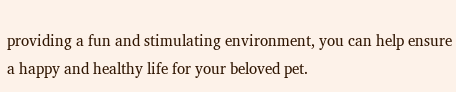providing a fun and stimulating environment, you can help ensure a happy and healthy life for your beloved pet.